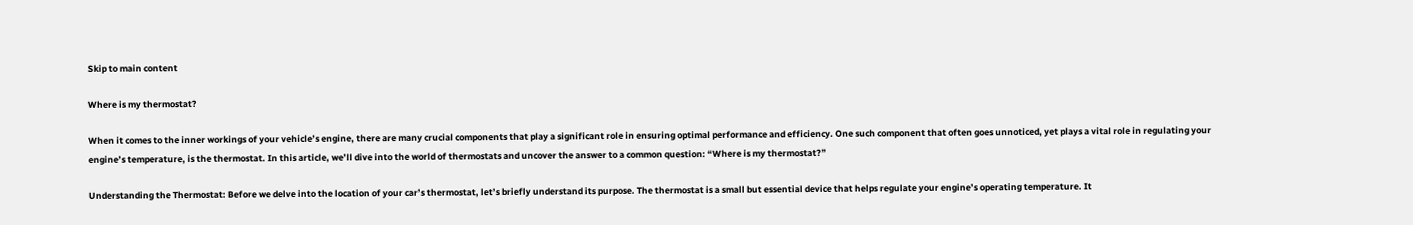Skip to main content

Where is my thermostat?

When it comes to the inner workings of your vehicle’s engine, there are many crucial components that play a significant role in ensuring optimal performance and efficiency. One such component that often goes unnoticed, yet plays a vital role in regulating your engine’s temperature, is the thermostat. In this article, we’ll dive into the world of thermostats and uncover the answer to a common question: “Where is my thermostat?”

Understanding the Thermostat: Before we delve into the location of your car’s thermostat, let’s briefly understand its purpose. The thermostat is a small but essential device that helps regulate your engine’s operating temperature. It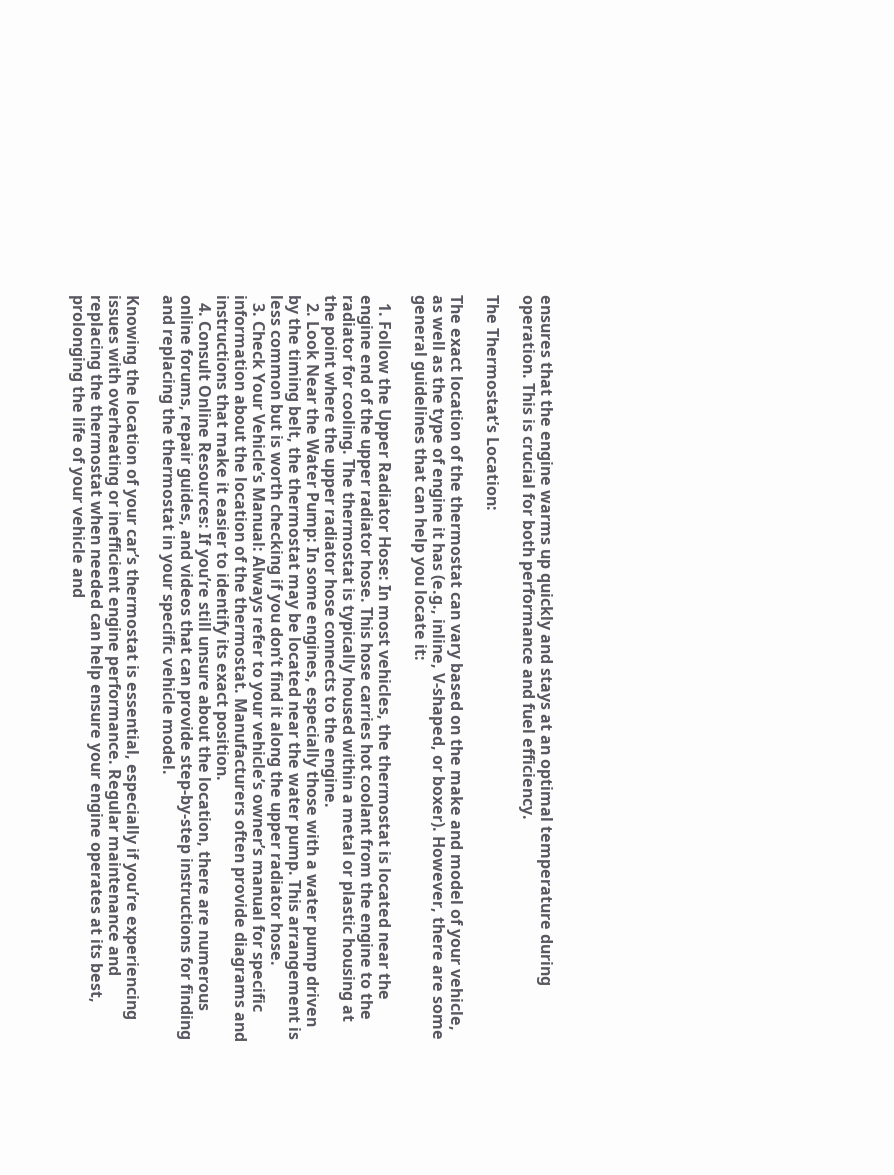ensures that the engine warms up quickly and stays at an optimal temperature during operation. This is crucial for both performance and fuel efficiency.

The Thermostat’s Location:

The exact location of the thermostat can vary based on the make and model of your vehicle, as well as the type of engine it has (e.g., inline, V-shaped, or boxer). However, there are some general guidelines that can help you locate it:

  1. Follow the Upper Radiator Hose: In most vehicles, the thermostat is located near the engine end of the upper radiator hose. This hose carries hot coolant from the engine to the radiator for cooling. The thermostat is typically housed within a metal or plastic housing at the point where the upper radiator hose connects to the engine.
  2. Look Near the Water Pump: In some engines, especially those with a water pump driven by the timing belt, the thermostat may be located near the water pump. This arrangement is less common but is worth checking if you don’t find it along the upper radiator hose.
  3. Check Your Vehicle’s Manual: Always refer to your vehicle’s owner’s manual for specific information about the location of the thermostat. Manufacturers often provide diagrams and instructions that make it easier to identify its exact position.
  4. Consult Online Resources: If you’re still unsure about the location, there are numerous online forums, repair guides, and videos that can provide step-by-step instructions for finding and replacing the thermostat in your specific vehicle model.

Knowing the location of your car’s thermostat is essential, especially if you’re experiencing issues with overheating or inefficient engine performance. Regular maintenance and replacing the thermostat when needed can help ensure your engine operates at its best, prolonging the life of your vehicle and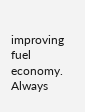improving fuel economy. Always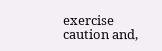exercise caution and,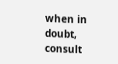when in doubt, consult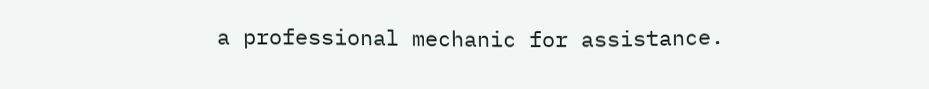a professional mechanic for assistance.